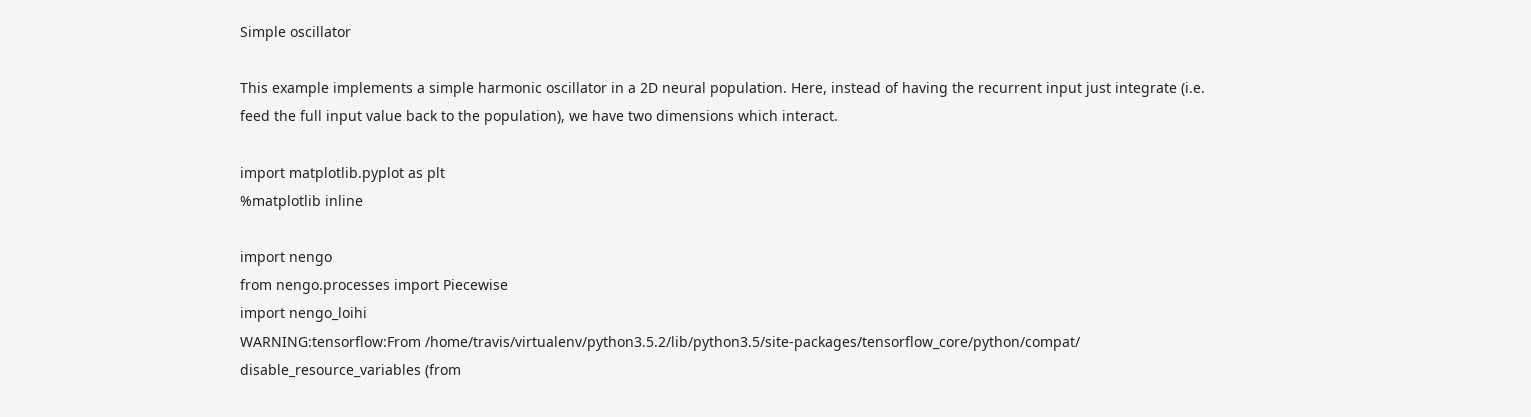Simple oscillator

This example implements a simple harmonic oscillator in a 2D neural population. Here, instead of having the recurrent input just integrate (i.e. feed the full input value back to the population), we have two dimensions which interact.

import matplotlib.pyplot as plt
%matplotlib inline

import nengo
from nengo.processes import Piecewise
import nengo_loihi
WARNING:tensorflow:From /home/travis/virtualenv/python3.5.2/lib/python3.5/site-packages/tensorflow_core/python/compat/ disable_resource_variables (from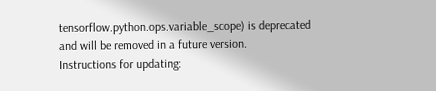tensorflow.python.ops.variable_scope) is deprecated and will be removed in a future version.
Instructions for updating: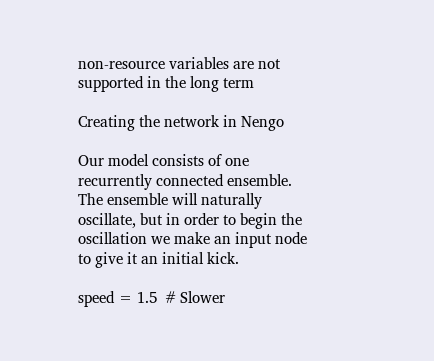non-resource variables are not supported in the long term

Creating the network in Nengo

Our model consists of one recurrently connected ensemble. The ensemble will naturally oscillate, but in order to begin the oscillation we make an input node to give it an initial kick.

speed = 1.5  # Slower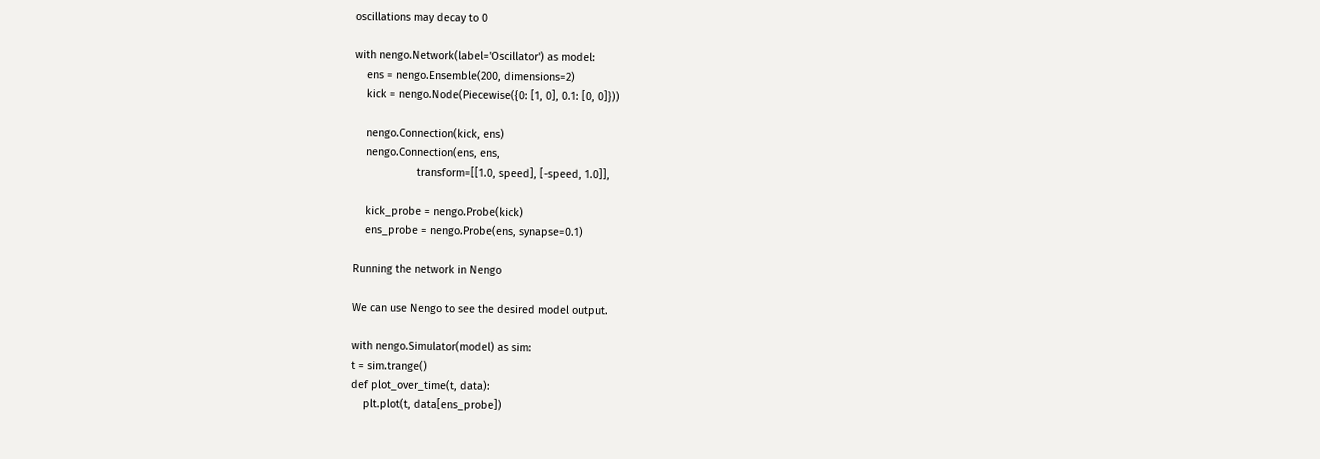oscillations may decay to 0

with nengo.Network(label='Oscillator') as model:
    ens = nengo.Ensemble(200, dimensions=2)
    kick = nengo.Node(Piecewise({0: [1, 0], 0.1: [0, 0]}))

    nengo.Connection(kick, ens)
    nengo.Connection(ens, ens,
                     transform=[[1.0, speed], [-speed, 1.0]],

    kick_probe = nengo.Probe(kick)
    ens_probe = nengo.Probe(ens, synapse=0.1)

Running the network in Nengo

We can use Nengo to see the desired model output.

with nengo.Simulator(model) as sim:
t = sim.trange()
def plot_over_time(t, data):
    plt.plot(t, data[ens_probe])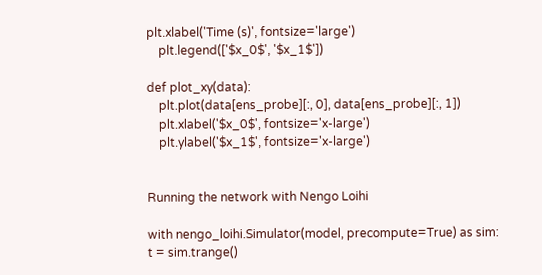plt.xlabel('Time (s)', fontsize='large')
    plt.legend(['$x_0$', '$x_1$'])

def plot_xy(data):
    plt.plot(data[ens_probe][:, 0], data[ens_probe][:, 1])
    plt.xlabel('$x_0$', fontsize='x-large')
    plt.ylabel('$x_1$', fontsize='x-large')


Running the network with Nengo Loihi

with nengo_loihi.Simulator(model, precompute=True) as sim:
t = sim.trange()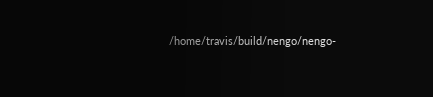/home/travis/build/nengo/nengo-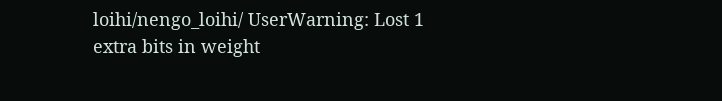loihi/nengo_loihi/ UserWarning: Lost 1 extra bits in weight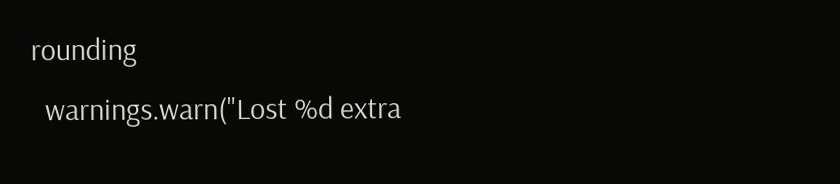rounding
  warnings.warn("Lost %d extra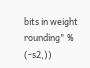bits in weight rounding" % (-s2,))